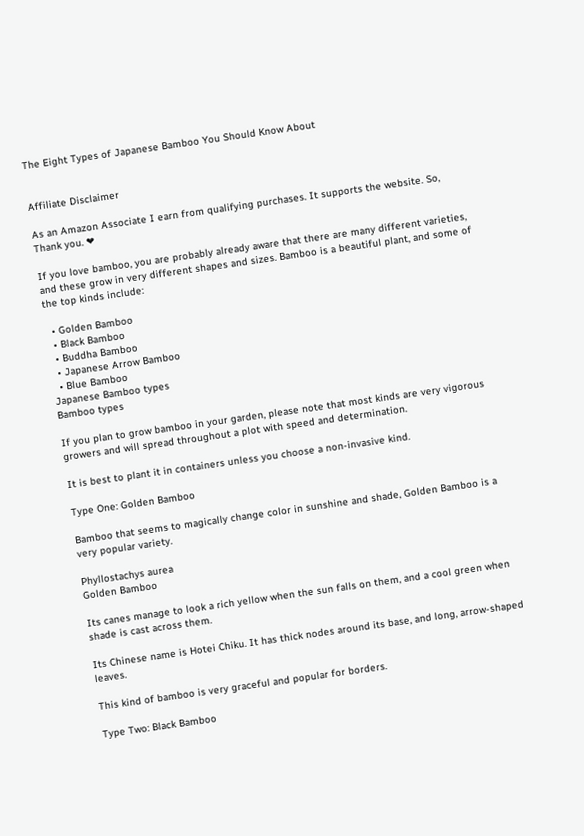The Eight Types of Japanese Bamboo You Should Know About


Affiliate Disclaimer

As an Amazon Associate I earn from qualifying purchases. It supports the website. So, Thank you. ❤

If you love bamboo, you are probably already aware that there are many different varieties, and these grow in very different shapes and sizes. Bamboo is a beautiful plant, and some of the top kinds include:

  • Golden Bamboo
  • Black Bamboo
  • Buddha Bamboo
  • Japanese Arrow Bamboo
  • Blue Bamboo
Japanese Bamboo types
Bamboo types

If you plan to grow bamboo in your garden, please note that most kinds are very vigorous growers and will spread throughout a plot with speed and determination.

It is best to plant it in containers unless you choose a non-invasive kind.

Type One: Golden Bamboo

Bamboo that seems to magically change color in sunshine and shade, Golden Bamboo is a very popular variety.

Phyllostachys aurea
Golden Bamboo

Its canes manage to look a rich yellow when the sun falls on them, and a cool green when shade is cast across them.

Its Chinese name is Hotei Chiku. It has thick nodes around its base, and long, arrow-shaped leaves.

This kind of bamboo is very graceful and popular for borders.

Type Two: Black Bamboo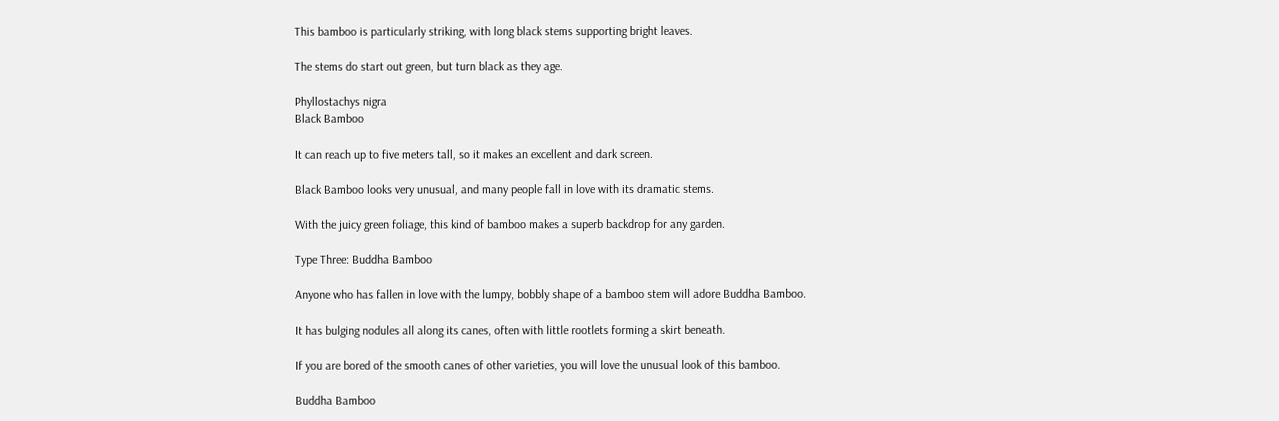This bamboo is particularly striking, with long black stems supporting bright leaves.

The stems do start out green, but turn black as they age.

Phyllostachys nigra
Black Bamboo

It can reach up to five meters tall, so it makes an excellent and dark screen.

Black Bamboo looks very unusual, and many people fall in love with its dramatic stems.

With the juicy green foliage, this kind of bamboo makes a superb backdrop for any garden.

Type Three: Buddha Bamboo

Anyone who has fallen in love with the lumpy, bobbly shape of a bamboo stem will adore Buddha Bamboo.

It has bulging nodules all along its canes, often with little rootlets forming a skirt beneath.

If you are bored of the smooth canes of other varieties, you will love the unusual look of this bamboo.

Buddha Bamboo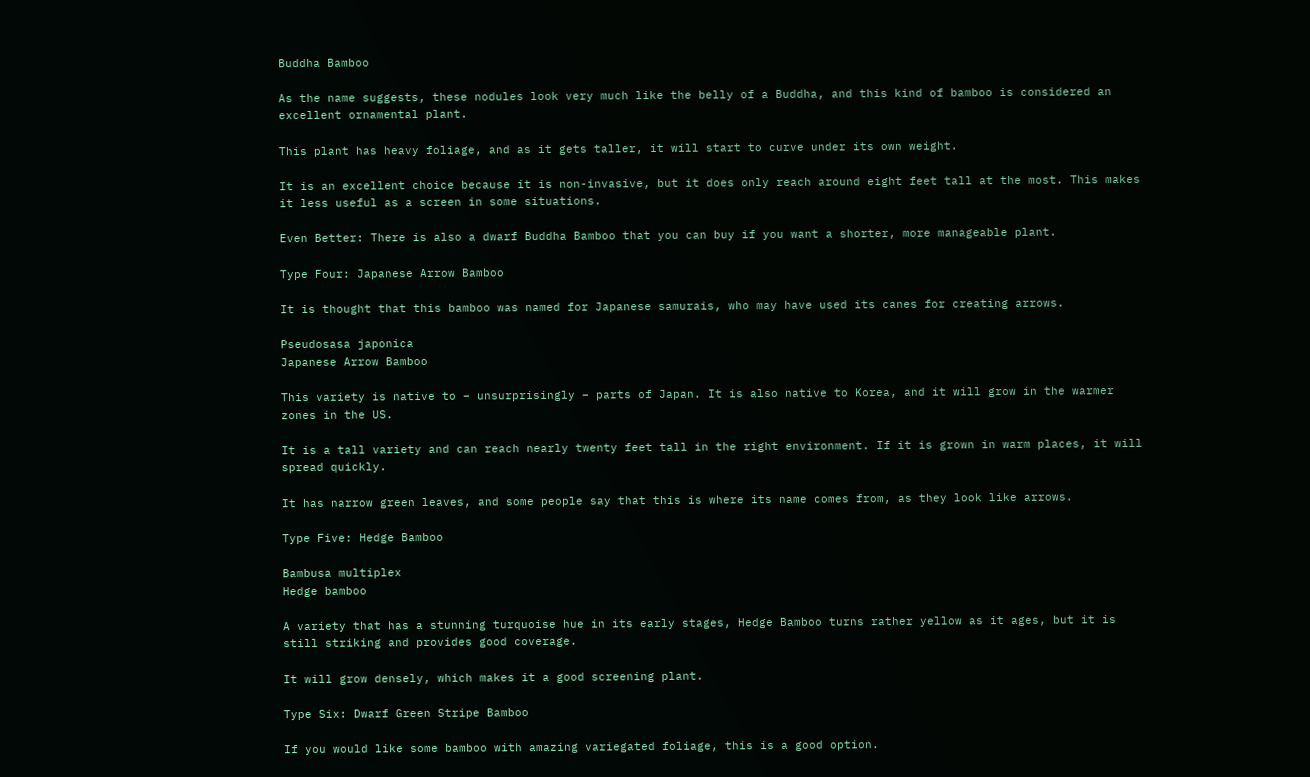Buddha Bamboo

As the name suggests, these nodules look very much like the belly of a Buddha, and this kind of bamboo is considered an excellent ornamental plant.

This plant has heavy foliage, and as it gets taller, it will start to curve under its own weight.

It is an excellent choice because it is non-invasive, but it does only reach around eight feet tall at the most. This makes it less useful as a screen in some situations.

Even Better: There is also a dwarf Buddha Bamboo that you can buy if you want a shorter, more manageable plant.

Type Four: Japanese Arrow Bamboo

It is thought that this bamboo was named for Japanese samurais, who may have used its canes for creating arrows.

Pseudosasa japonica
Japanese Arrow Bamboo

This variety is native to – unsurprisingly – parts of Japan. It is also native to Korea, and it will grow in the warmer zones in the US.

It is a tall variety and can reach nearly twenty feet tall in the right environment. If it is grown in warm places, it will spread quickly.

It has narrow green leaves, and some people say that this is where its name comes from, as they look like arrows.

Type Five: Hedge Bamboo

Bambusa multiplex
Hedge bamboo

A variety that has a stunning turquoise hue in its early stages, Hedge Bamboo turns rather yellow as it ages, but it is still striking and provides good coverage.

It will grow densely, which makes it a good screening plant.

Type Six: Dwarf Green Stripe Bamboo

If you would like some bamboo with amazing variegated foliage, this is a good option.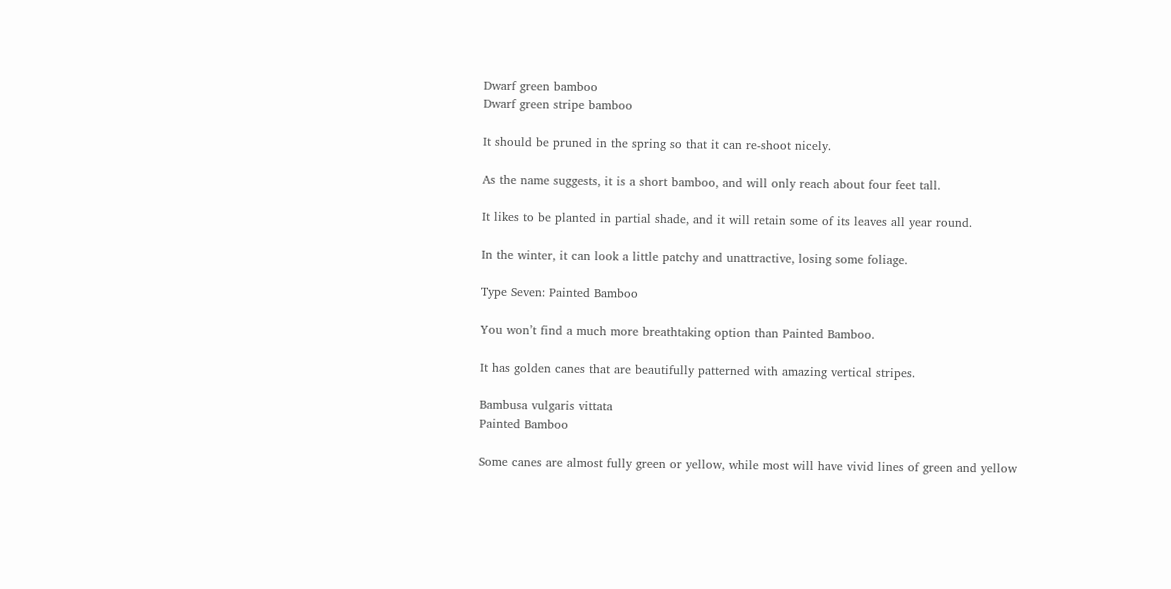Dwarf green bamboo
Dwarf green stripe bamboo

It should be pruned in the spring so that it can re-shoot nicely.

As the name suggests, it is a short bamboo, and will only reach about four feet tall.

It likes to be planted in partial shade, and it will retain some of its leaves all year round.

In the winter, it can look a little patchy and unattractive, losing some foliage.

Type Seven: Painted Bamboo

You won’t find a much more breathtaking option than Painted Bamboo.

It has golden canes that are beautifully patterned with amazing vertical stripes.

Bambusa vulgaris vittata
Painted Bamboo

Some canes are almost fully green or yellow, while most will have vivid lines of green and yellow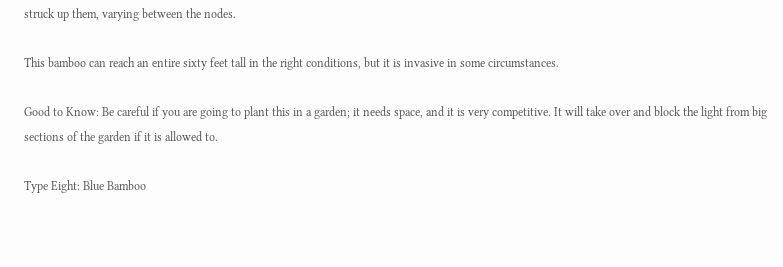struck up them, varying between the nodes.

This bamboo can reach an entire sixty feet tall in the right conditions, but it is invasive in some circumstances.

Good to Know: Be careful if you are going to plant this in a garden; it needs space, and it is very competitive. It will take over and block the light from big sections of the garden if it is allowed to.

Type Eight: Blue Bamboo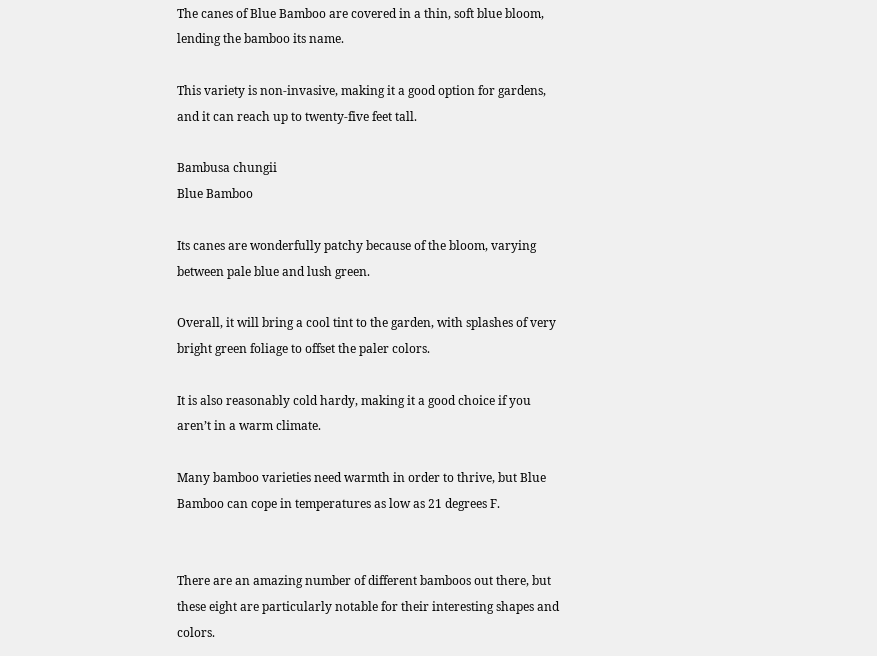The canes of Blue Bamboo are covered in a thin, soft blue bloom, lending the bamboo its name.

This variety is non-invasive, making it a good option for gardens, and it can reach up to twenty-five feet tall.

Bambusa chungii
Blue Bamboo

Its canes are wonderfully patchy because of the bloom, varying between pale blue and lush green.

Overall, it will bring a cool tint to the garden, with splashes of very bright green foliage to offset the paler colors.

It is also reasonably cold hardy, making it a good choice if you aren’t in a warm climate.

Many bamboo varieties need warmth in order to thrive, but Blue Bamboo can cope in temperatures as low as 21 degrees F.


There are an amazing number of different bamboos out there, but these eight are particularly notable for their interesting shapes and colors.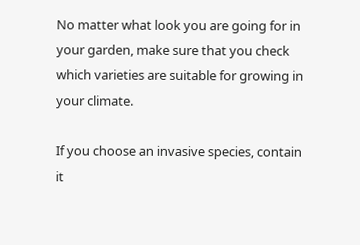No matter what look you are going for in your garden, make sure that you check which varieties are suitable for growing in your climate.

If you choose an invasive species, contain it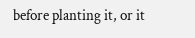before planting it, or it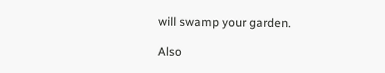will swamp your garden.

Also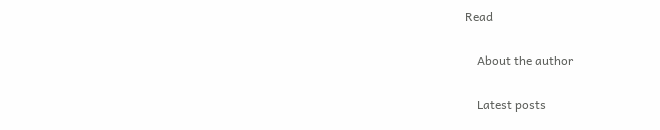Read

    About the author

    Latest posts